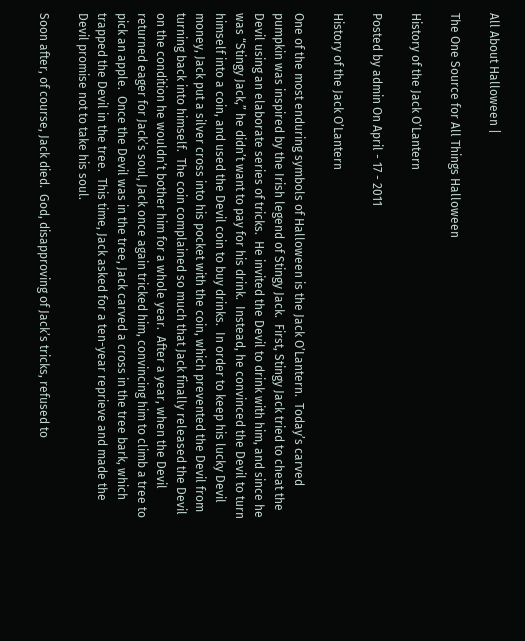All About Halloween |

The One Source for All Things Halloween

History of the Jack O’Lantern

Posted by admin On April - 17 - 2011

History of the Jack O’Lantern

One of the most enduring symbols of Halloween is the Jack O’Lantern.  Today’s carved pumpkin was inspired by the Irish legend of Stingy Jack.  First, Stingy Jack tried to cheat the Devil using an elaborate series of tricks.  He invited the Devil to drink with him, and since he was “Stingy Jack,” he didn’t want to pay for his drink.  Instead, he convinced the Devil to turn himself into a coin, and used the Devil coin to buy drinks.  In order to keep his lucky Devil money, Jack put a silver cross into his pocket with the coin, which prevented the Devil from turning back into himself.  The coin complained so much that Jack finally released the Devil on the condition he wouldn’t bother him for a whole year.  After a year, when the Devil returned eager for Jack’s soul, Jack once again tricked him, convincing him to climb a tree to pick an apple.  Once the Devil was in the tree, Jack carved a cross in the tree bark, which trapped the Devil in the tree.  This time, Jack asked for a ten-year reprieve and made the Devil promise not to take his soul.

Soon after, of course, Jack died.  God, disapproving of Jack’s tricks, refused to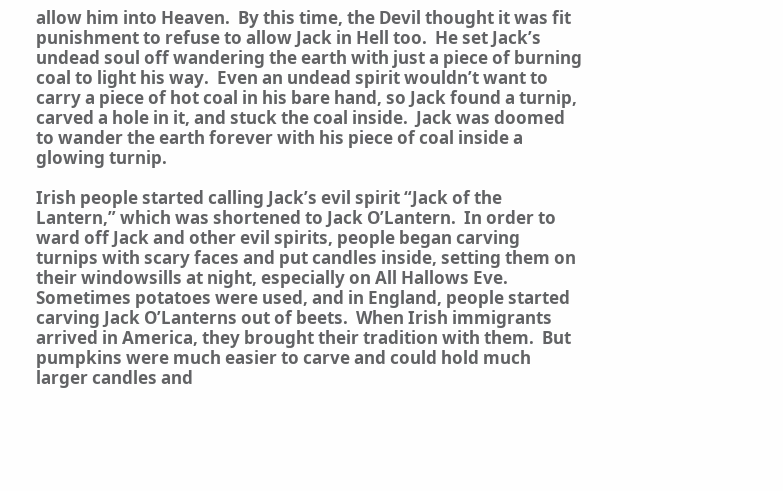allow him into Heaven.  By this time, the Devil thought it was fit punishment to refuse to allow Jack in Hell too.  He set Jack’s undead soul off wandering the earth with just a piece of burning coal to light his way.  Even an undead spirit wouldn’t want to carry a piece of hot coal in his bare hand, so Jack found a turnip, carved a hole in it, and stuck the coal inside.  Jack was doomed to wander the earth forever with his piece of coal inside a glowing turnip.

Irish people started calling Jack’s evil spirit “Jack of the Lantern,” which was shortened to Jack O’Lantern.  In order to ward off Jack and other evil spirits, people began carving turnips with scary faces and put candles inside, setting them on their windowsills at night, especially on All Hallows Eve.  Sometimes potatoes were used, and in England, people started carving Jack O’Lanterns out of beets.  When Irish immigrants arrived in America, they brought their tradition with them.  But pumpkins were much easier to carve and could hold much larger candles and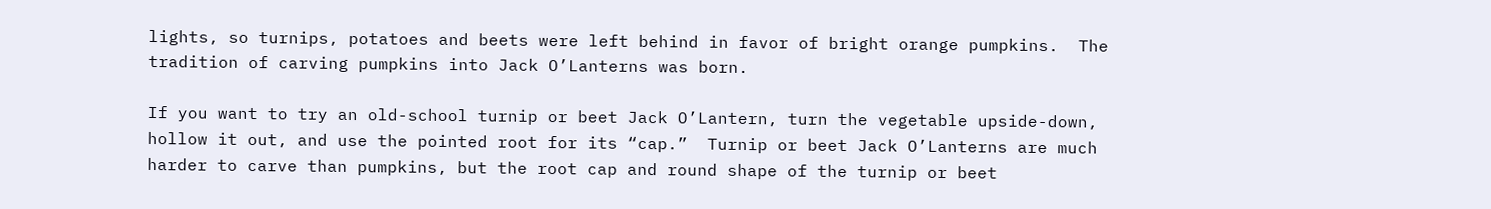lights, so turnips, potatoes and beets were left behind in favor of bright orange pumpkins.  The tradition of carving pumpkins into Jack O’Lanterns was born.

If you want to try an old-school turnip or beet Jack O’Lantern, turn the vegetable upside-down, hollow it out, and use the pointed root for its “cap.”  Turnip or beet Jack O’Lanterns are much harder to carve than pumpkins, but the root cap and round shape of the turnip or beet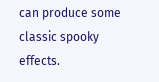can produce some classic spooky effects.